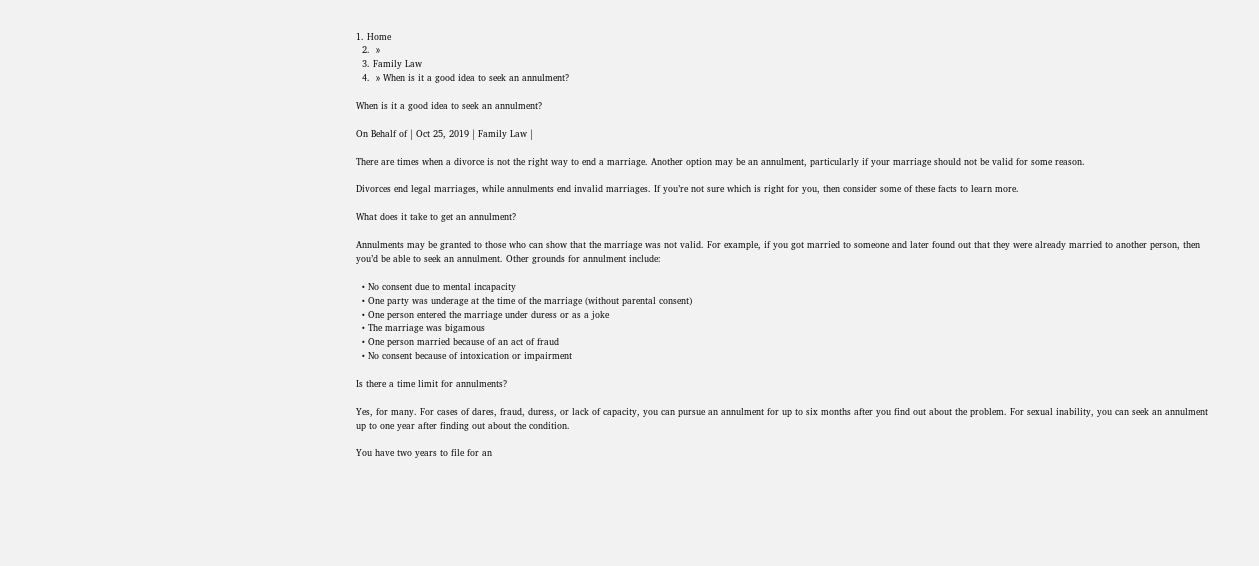1. Home
  2.  »
  3. Family Law
  4.  » When is it a good idea to seek an annulment?

When is it a good idea to seek an annulment?

On Behalf of | Oct 25, 2019 | Family Law |

There are times when a divorce is not the right way to end a marriage. Another option may be an annulment, particularly if your marriage should not be valid for some reason.

Divorces end legal marriages, while annulments end invalid marriages. If you’re not sure which is right for you, then consider some of these facts to learn more.

What does it take to get an annulment?

Annulments may be granted to those who can show that the marriage was not valid. For example, if you got married to someone and later found out that they were already married to another person, then you’d be able to seek an annulment. Other grounds for annulment include:

  • No consent due to mental incapacity
  • One party was underage at the time of the marriage (without parental consent)
  • One person entered the marriage under duress or as a joke
  • The marriage was bigamous
  • One person married because of an act of fraud
  • No consent because of intoxication or impairment

Is there a time limit for annulments?

Yes, for many. For cases of dares, fraud, duress, or lack of capacity, you can pursue an annulment for up to six months after you find out about the problem. For sexual inability, you can seek an annulment up to one year after finding out about the condition.

You have two years to file for an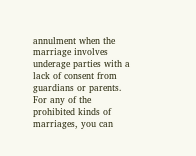annulment when the marriage involves underage parties with a lack of consent from guardians or parents. For any of the prohibited kinds of marriages, you can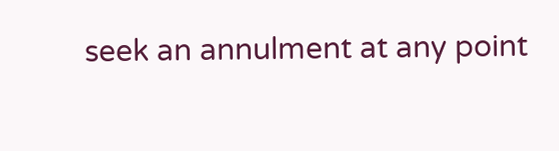seek an annulment at any point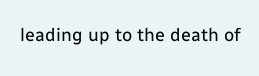leading up to the death of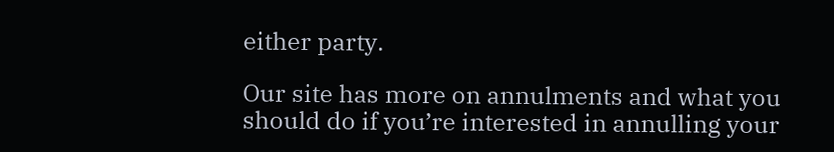either party.

Our site has more on annulments and what you should do if you’re interested in annulling your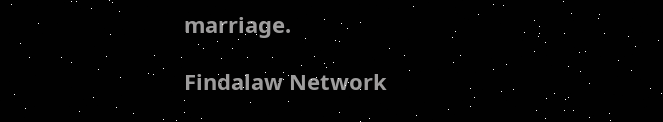marriage.

Findalaw Network